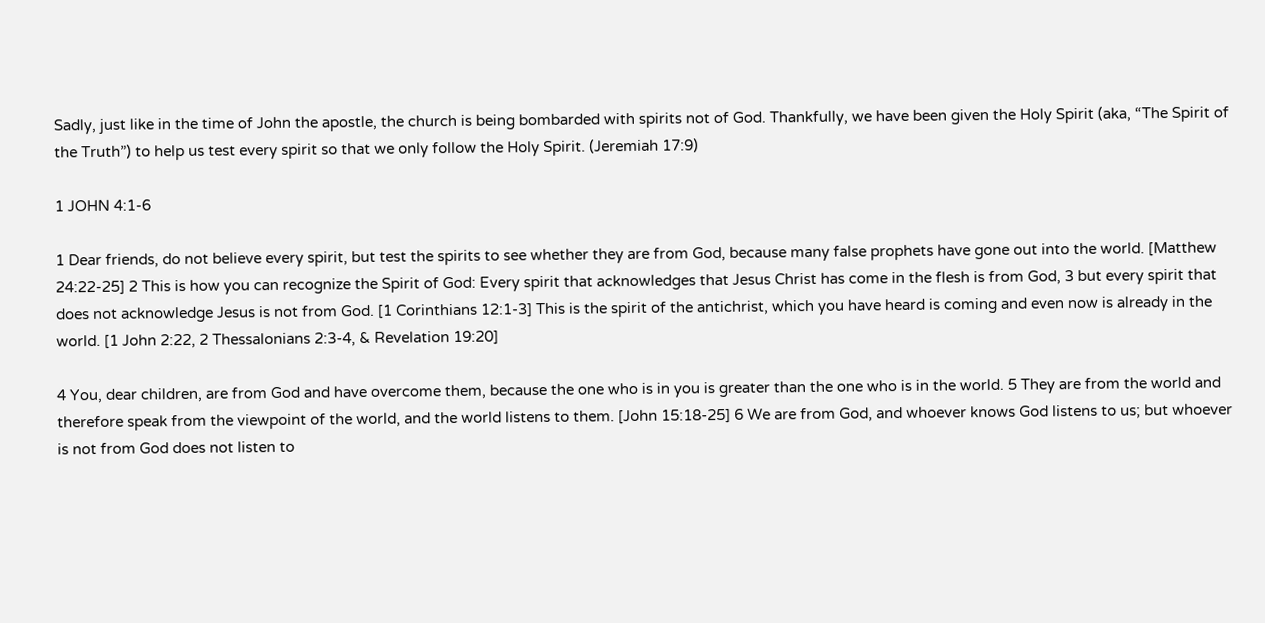Sadly, just like in the time of John the apostle, the church is being bombarded with spirits not of God. Thankfully, we have been given the Holy Spirit (aka, “The Spirit of the Truth”) to help us test every spirit so that we only follow the Holy Spirit. (Jeremiah 17:9)

1 JOHN 4:1-6

1 Dear friends, do not believe every spirit, but test the spirits to see whether they are from God, because many false prophets have gone out into the world. [Matthew 24:22-25] 2 This is how you can recognize the Spirit of God: Every spirit that acknowledges that Jesus Christ has come in the flesh is from God, 3 but every spirit that does not acknowledge Jesus is not from God. [1 Corinthians 12:1-3] This is the spirit of the antichrist, which you have heard is coming and even now is already in the world. [1 John 2:22, 2 Thessalonians 2:3-4, & Revelation 19:20]

4 You, dear children, are from God and have overcome them, because the one who is in you is greater than the one who is in the world. 5 They are from the world and therefore speak from the viewpoint of the world, and the world listens to them. [John 15:18-25] 6 We are from God, and whoever knows God listens to us; but whoever is not from God does not listen to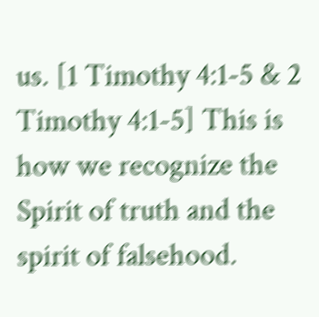us. [1 Timothy 4:1-5 & 2 Timothy 4:1-5] This is how we recognize the Spirit of truth and the spirit of falsehood.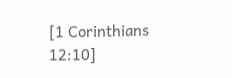[1 Corinthians 12:10]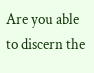Are you able to discern the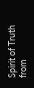Spirit of Truth from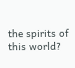the spirits of this world?